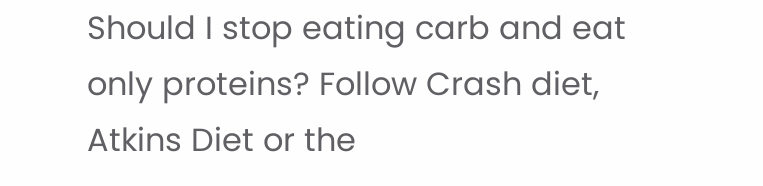Should I stop eating carb and eat only proteins? Follow Crash diet, Atkins Diet or the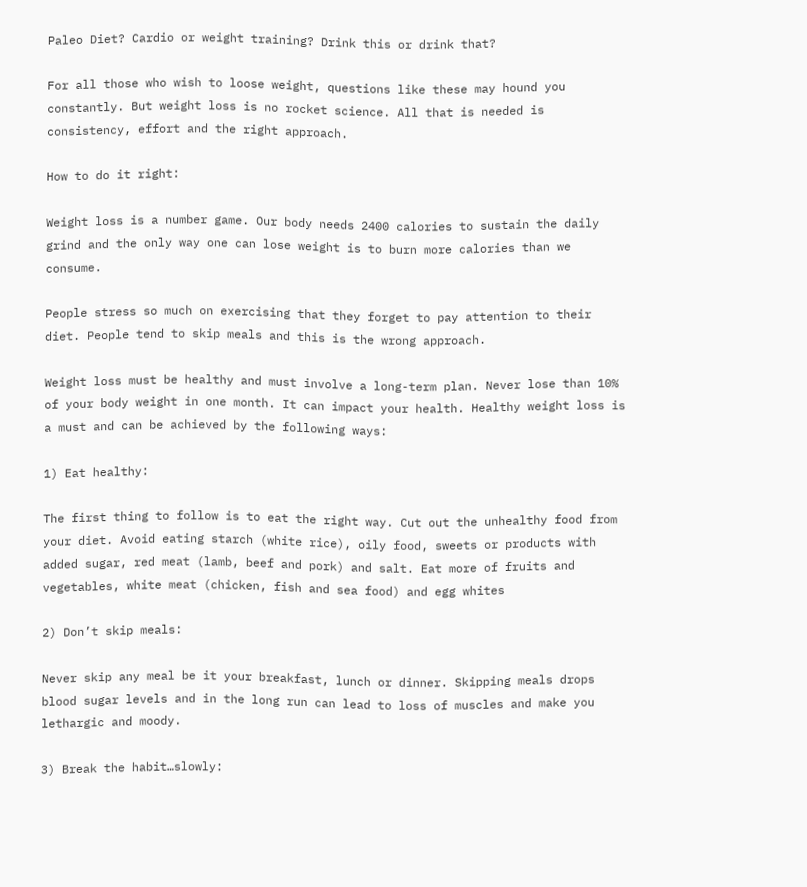Paleo Diet? Cardio or weight training? Drink this or drink that?

For all those who wish to loose weight, questions like these may hound you constantly. But weight loss is no rocket science. All that is needed is consistency, effort and the right approach.

How to do it right:

Weight loss is a number game. Our body needs 2400 calories to sustain the daily grind and the only way one can lose weight is to burn more calories than we consume.

People stress so much on exercising that they forget to pay attention to their diet. People tend to skip meals and this is the wrong approach.

Weight loss must be healthy and must involve a long-term plan. Never lose than 10% of your body weight in one month. It can impact your health. Healthy weight loss is a must and can be achieved by the following ways:

1) Eat healthy:

The first thing to follow is to eat the right way. Cut out the unhealthy food from your diet. Avoid eating starch (white rice), oily food, sweets or products with added sugar, red meat (lamb, beef and pork) and salt. Eat more of fruits and vegetables, white meat (chicken, fish and sea food) and egg whites

2) Don’t skip meals:

Never skip any meal be it your breakfast, lunch or dinner. Skipping meals drops blood sugar levels and in the long run can lead to loss of muscles and make you lethargic and moody.

3) Break the habit…slowly: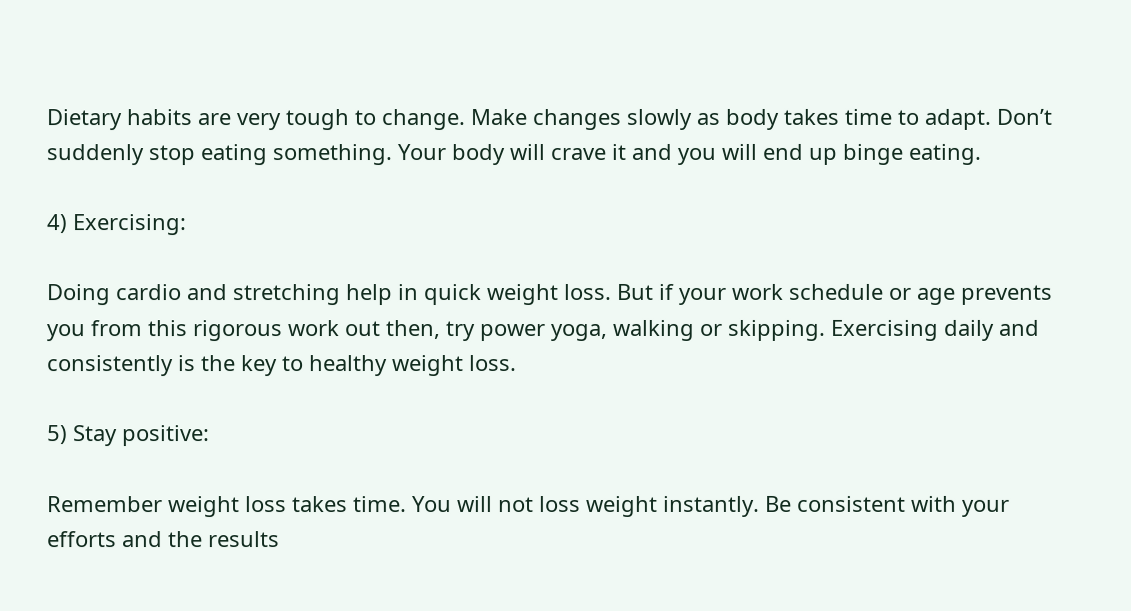Dietary habits are very tough to change. Make changes slowly as body takes time to adapt. Don’t suddenly stop eating something. Your body will crave it and you will end up binge eating.

4) Exercising:

Doing cardio and stretching help in quick weight loss. But if your work schedule or age prevents you from this rigorous work out then, try power yoga, walking or skipping. Exercising daily and consistently is the key to healthy weight loss.

5) Stay positive:

Remember weight loss takes time. You will not loss weight instantly. Be consistent with your efforts and the results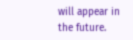will appear in the future.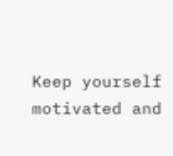Keep yourself motivated and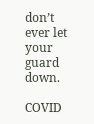don’t ever let your guard down.

COVID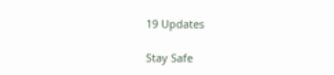19 Updates

Stay Safe